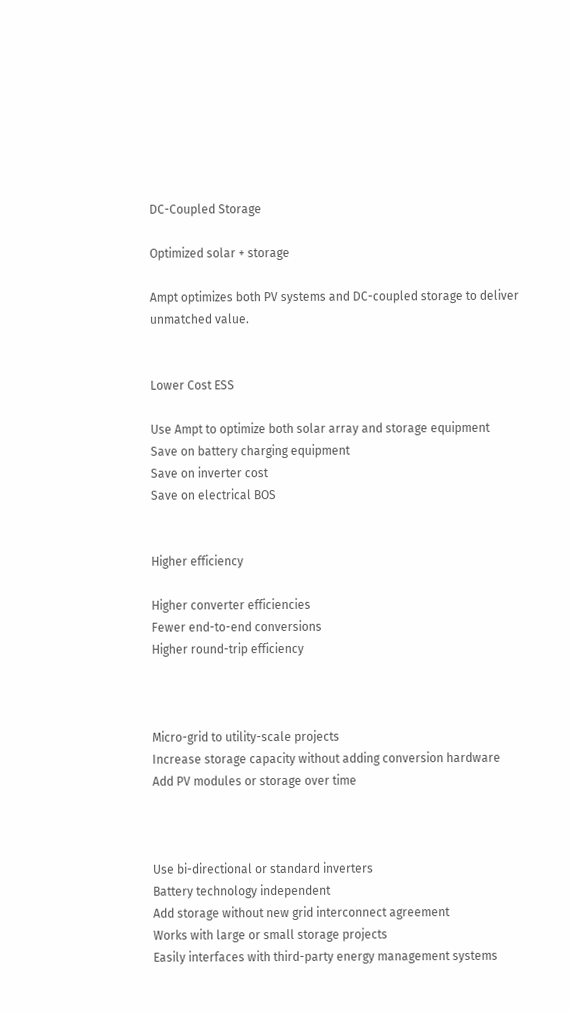DC-Coupled Storage

Optimized solar + storage

Ampt optimizes both PV systems and DC-coupled storage to deliver unmatched value.


Lower Cost ESS

Use Ampt to optimize both solar array and storage equipment
Save on battery charging equipment
Save on inverter cost
Save on electrical BOS


Higher efficiency

Higher converter efficiencies
Fewer end-to-end conversions
Higher round-trip efficiency



Micro-grid to utility-scale projects
Increase storage capacity without adding conversion hardware
Add PV modules or storage over time



Use bi-directional or standard inverters
Battery technology independent
Add storage without new grid interconnect agreement
Works with large or small storage projects
Easily interfaces with third-party energy management systems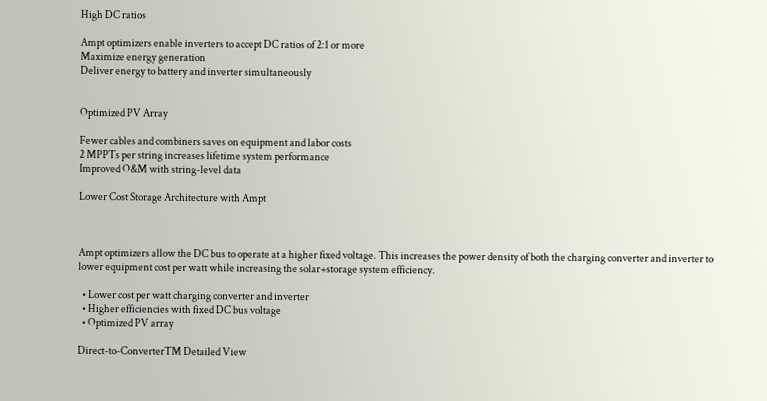High DC ratios

Ampt optimizers enable inverters to accept DC ratios of 2:1 or more
Maximize energy generation
Deliver energy to battery and inverter simultaneously


Optimized PV Array

Fewer cables and combiners saves on equipment and labor costs
2 MPPTs per string increases lifetime system performance
Improved O&M with string-level data

Lower Cost Storage Architecture with Ampt



Ampt optimizers allow the DC bus to operate at a higher fixed voltage. This increases the power density of both the charging converter and inverter to lower equipment cost per watt while increasing the solar+storage system efficiency.

  • Lower cost per watt charging converter and inverter
  • Higher efficiencies with fixed DC bus voltage
  • Optimized PV array

Direct-to-ConverterTM Detailed View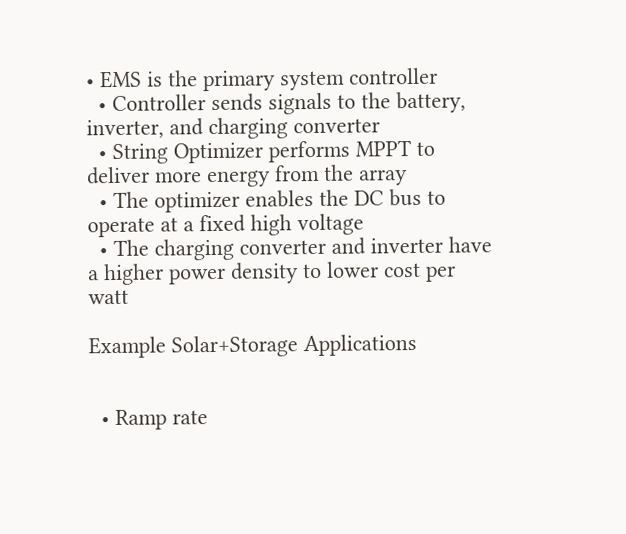• EMS is the primary system controller
  • Controller sends signals to the battery, inverter, and charging converter
  • String Optimizer performs MPPT to deliver more energy from the array
  • The optimizer enables the DC bus to operate at a fixed high voltage
  • The charging converter and inverter have a higher power density to lower cost per watt

Example Solar+Storage Applications


  • Ramp rate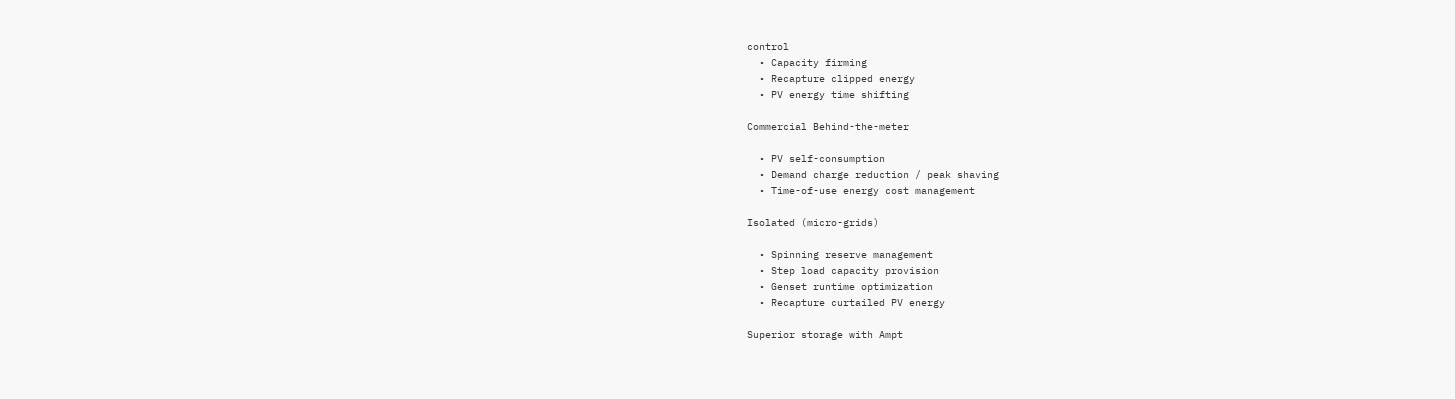control
  • Capacity firming
  • Recapture clipped energy
  • PV energy time shifting

Commercial Behind-the-meter

  • PV self-consumption
  • Demand charge reduction / peak shaving
  • Time-of-use energy cost management

Isolated (micro-grids)

  • Spinning reserve management
  • Step load capacity provision
  • Genset runtime optimization
  • Recapture curtailed PV energy

Superior storage with Ampt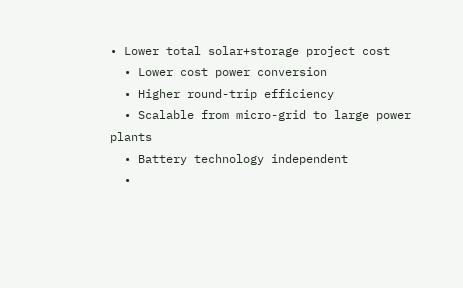• Lower total solar+storage project cost
  • Lower cost power conversion
  • Higher round-trip efficiency
  • Scalable from micro-grid to large power plants
  • Battery technology independent
  •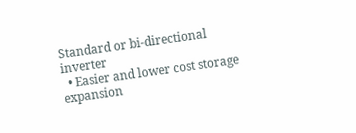Standard or bi-directional inverter
  • Easier and lower cost storage expansion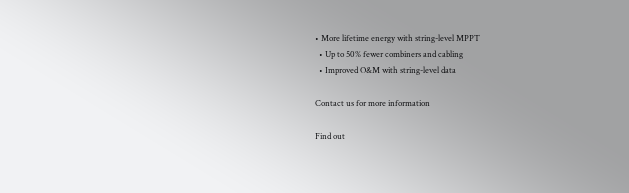• More lifetime energy with string-level MPPT
  • Up to 50% fewer combiners and cabling
  • Improved O&M with string-level data

Contact us for more information

Find out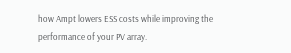how Ampt lowers ESS costs while improving the performance of your PV array.